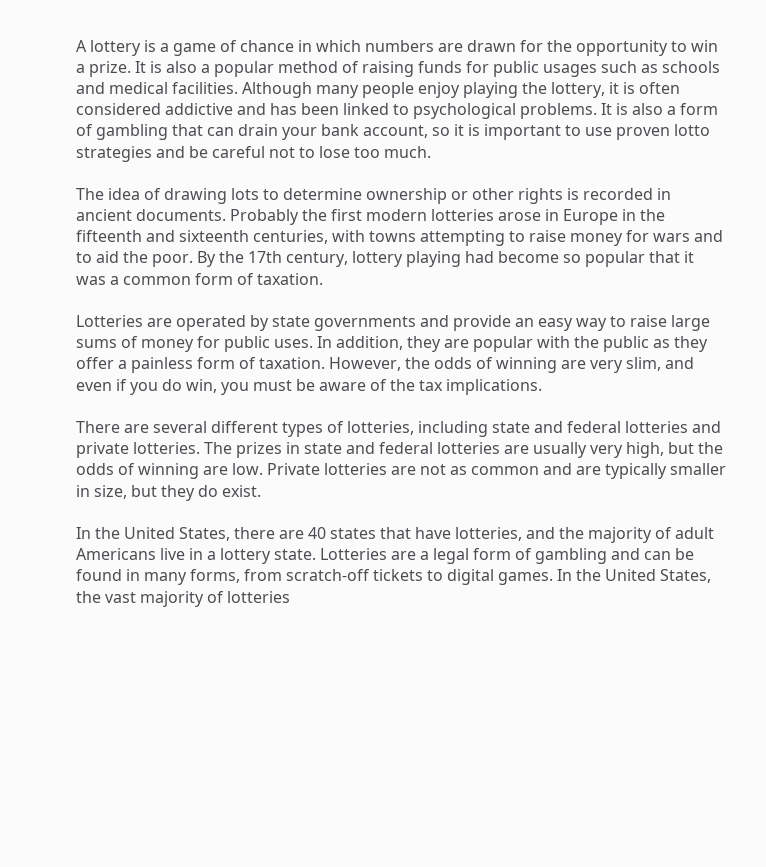A lottery is a game of chance in which numbers are drawn for the opportunity to win a prize. It is also a popular method of raising funds for public usages such as schools and medical facilities. Although many people enjoy playing the lottery, it is often considered addictive and has been linked to psychological problems. It is also a form of gambling that can drain your bank account, so it is important to use proven lotto strategies and be careful not to lose too much.

The idea of drawing lots to determine ownership or other rights is recorded in ancient documents. Probably the first modern lotteries arose in Europe in the fifteenth and sixteenth centuries, with towns attempting to raise money for wars and to aid the poor. By the 17th century, lottery playing had become so popular that it was a common form of taxation.

Lotteries are operated by state governments and provide an easy way to raise large sums of money for public uses. In addition, they are popular with the public as they offer a painless form of taxation. However, the odds of winning are very slim, and even if you do win, you must be aware of the tax implications.

There are several different types of lotteries, including state and federal lotteries and private lotteries. The prizes in state and federal lotteries are usually very high, but the odds of winning are low. Private lotteries are not as common and are typically smaller in size, but they do exist.

In the United States, there are 40 states that have lotteries, and the majority of adult Americans live in a lottery state. Lotteries are a legal form of gambling and can be found in many forms, from scratch-off tickets to digital games. In the United States, the vast majority of lotteries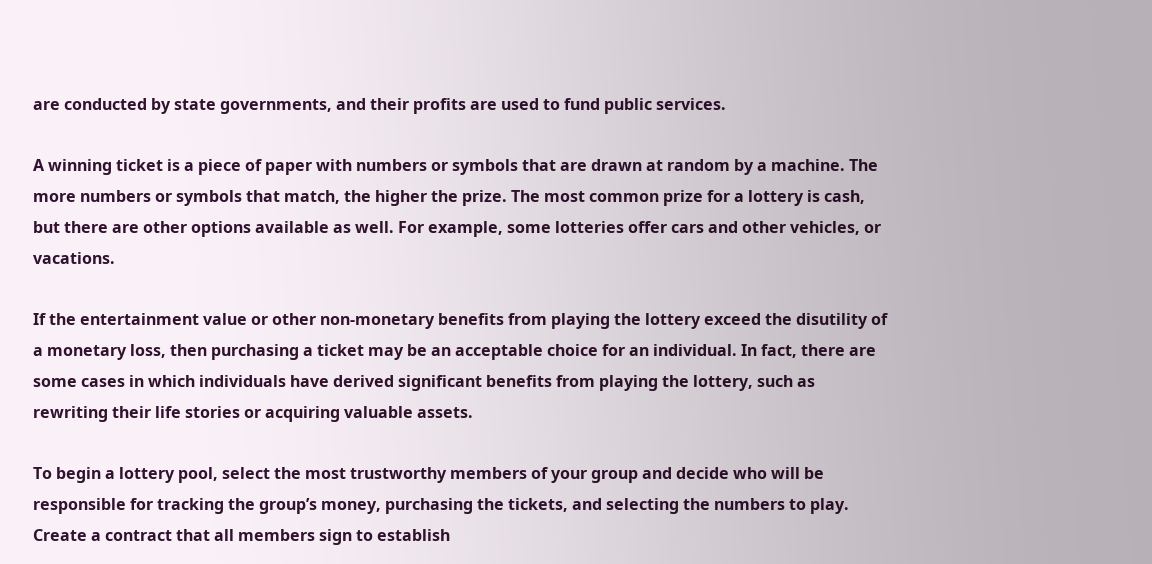are conducted by state governments, and their profits are used to fund public services.

A winning ticket is a piece of paper with numbers or symbols that are drawn at random by a machine. The more numbers or symbols that match, the higher the prize. The most common prize for a lottery is cash, but there are other options available as well. For example, some lotteries offer cars and other vehicles, or vacations.

If the entertainment value or other non-monetary benefits from playing the lottery exceed the disutility of a monetary loss, then purchasing a ticket may be an acceptable choice for an individual. In fact, there are some cases in which individuals have derived significant benefits from playing the lottery, such as rewriting their life stories or acquiring valuable assets.

To begin a lottery pool, select the most trustworthy members of your group and decide who will be responsible for tracking the group’s money, purchasing the tickets, and selecting the numbers to play. Create a contract that all members sign to establish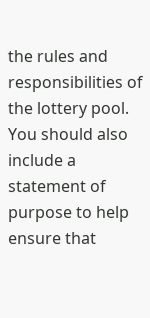the rules and responsibilities of the lottery pool. You should also include a statement of purpose to help ensure that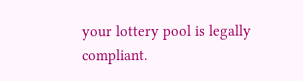your lottery pool is legally compliant.